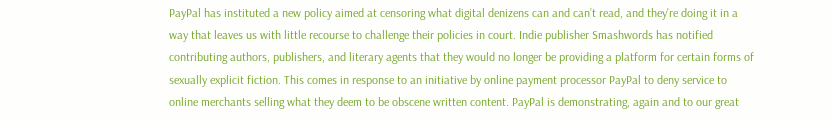PayPal has instituted a new policy aimed at censoring what digital denizens can and can’t read, and they’re doing it in a way that leaves us with little recourse to challenge their policies in court. Indie publisher Smashwords has notified contributing authors, publishers, and literary agents that they would no longer be providing a platform for certain forms of sexually explicit fiction. This comes in response to an initiative by online payment processor PayPal to deny service to online merchants selling what they deem to be obscene written content. PayPal is demonstrating, again and to our great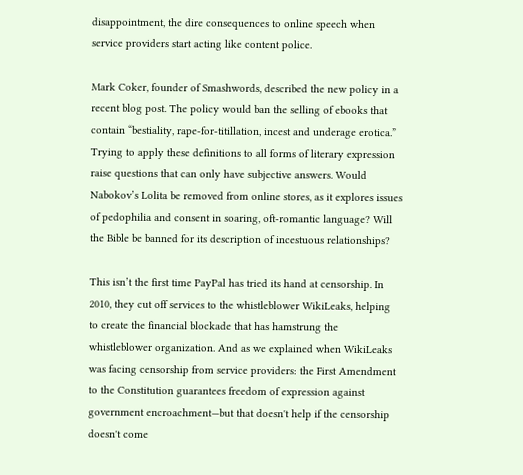disappointment, the dire consequences to online speech when service providers start acting like content police.

Mark Coker, founder of Smashwords, described the new policy in a recent blog post. The policy would ban the selling of ebooks that contain “bestiality, rape-for-titillation, incest and underage erotica.” Trying to apply these definitions to all forms of literary expression raise questions that can only have subjective answers. Would Nabokov’s Lolita be removed from online stores, as it explores issues of pedophilia and consent in soaring, oft-romantic language? Will the Bible be banned for its description of incestuous relationships?

This isn’t the first time PayPal has tried its hand at censorship. In 2010, they cut off services to the whistleblower WikiLeaks, helping to create the financial blockade that has hamstrung the whistleblower organization. And as we explained when WikiLeaks was facing censorship from service providers: the First Amendment to the Constitution guarantees freedom of expression against government encroachment—but that doesn't help if the censorship doesn't come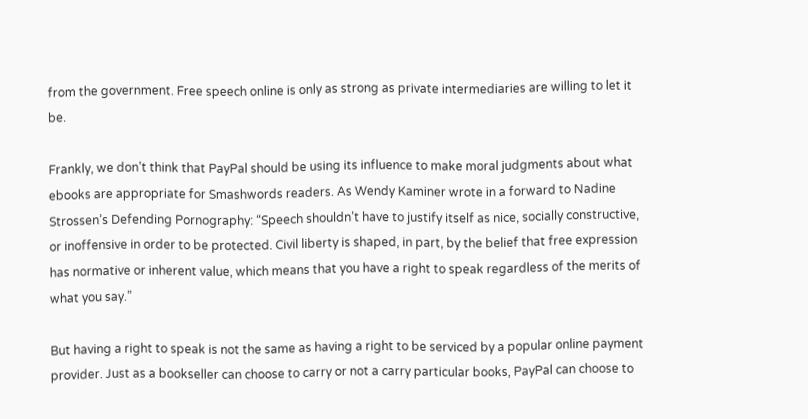from the government. Free speech online is only as strong as private intermediaries are willing to let it be.

Frankly, we don’t think that PayPal should be using its influence to make moral judgments about what ebooks are appropriate for Smashwords readers. As Wendy Kaminer wrote in a forward to Nadine Strossen’s Defending Pornography: “Speech shouldn’t have to justify itself as nice, socially constructive, or inoffensive in order to be protected. Civil liberty is shaped, in part, by the belief that free expression has normative or inherent value, which means that you have a right to speak regardless of the merits of what you say.”

But having a right to speak is not the same as having a right to be serviced by a popular online payment provider. Just as a bookseller can choose to carry or not a carry particular books, PayPal can choose to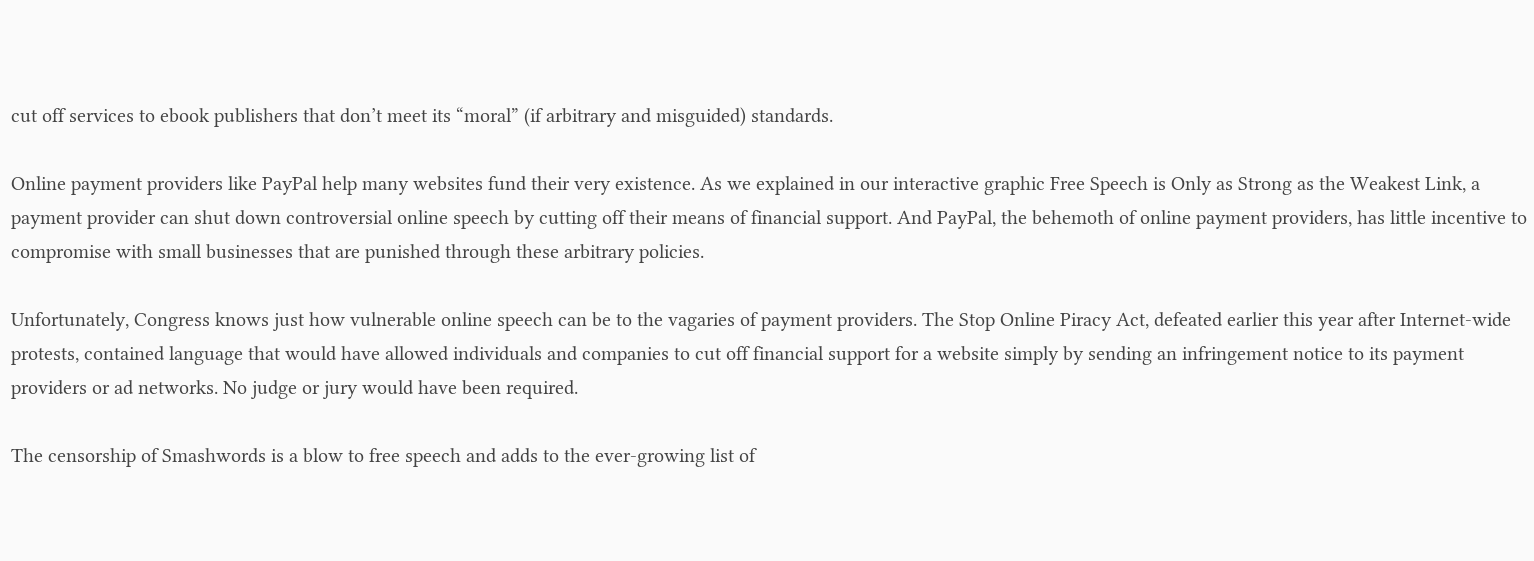cut off services to ebook publishers that don’t meet its “moral” (if arbitrary and misguided) standards.

Online payment providers like PayPal help many websites fund their very existence. As we explained in our interactive graphic Free Speech is Only as Strong as the Weakest Link, a payment provider can shut down controversial online speech by cutting off their means of financial support. And PayPal, the behemoth of online payment providers, has little incentive to compromise with small businesses that are punished through these arbitrary policies.

Unfortunately, Congress knows just how vulnerable online speech can be to the vagaries of payment providers. The Stop Online Piracy Act, defeated earlier this year after Internet-wide protests, contained language that would have allowed individuals and companies to cut off financial support for a website simply by sending an infringement notice to its payment providers or ad networks. No judge or jury would have been required.

The censorship of Smashwords is a blow to free speech and adds to the ever-growing list of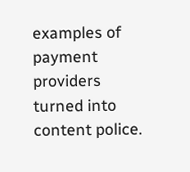examples of payment providers turned into content police.